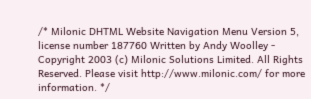/* Milonic DHTML Website Navigation Menu Version 5, license number 187760 Written by Andy Woolley - Copyright 2003 (c) Milonic Solutions Limited. All Rights Reserved. Please visit http://www.milonic.com/ for more information. */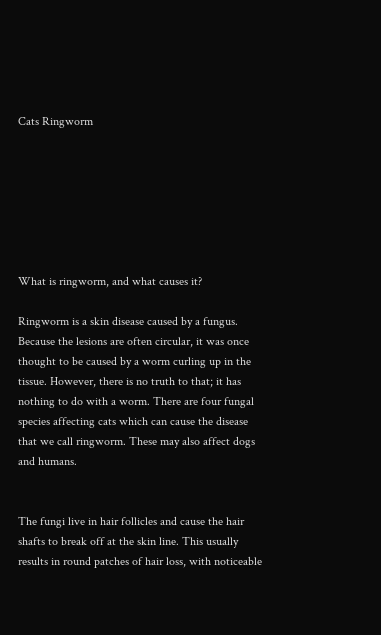Cats Ringworm







What is ringworm, and what causes it?

Ringworm is a skin disease caused by a fungus. Because the lesions are often circular, it was once thought to be caused by a worm curling up in the tissue. However, there is no truth to that; it has nothing to do with a worm. There are four fungal species affecting cats which can cause the disease that we call ringworm. These may also affect dogs and humans.


The fungi live in hair follicles and cause the hair shafts to break off at the skin line. This usually results in round patches of hair loss, with noticeable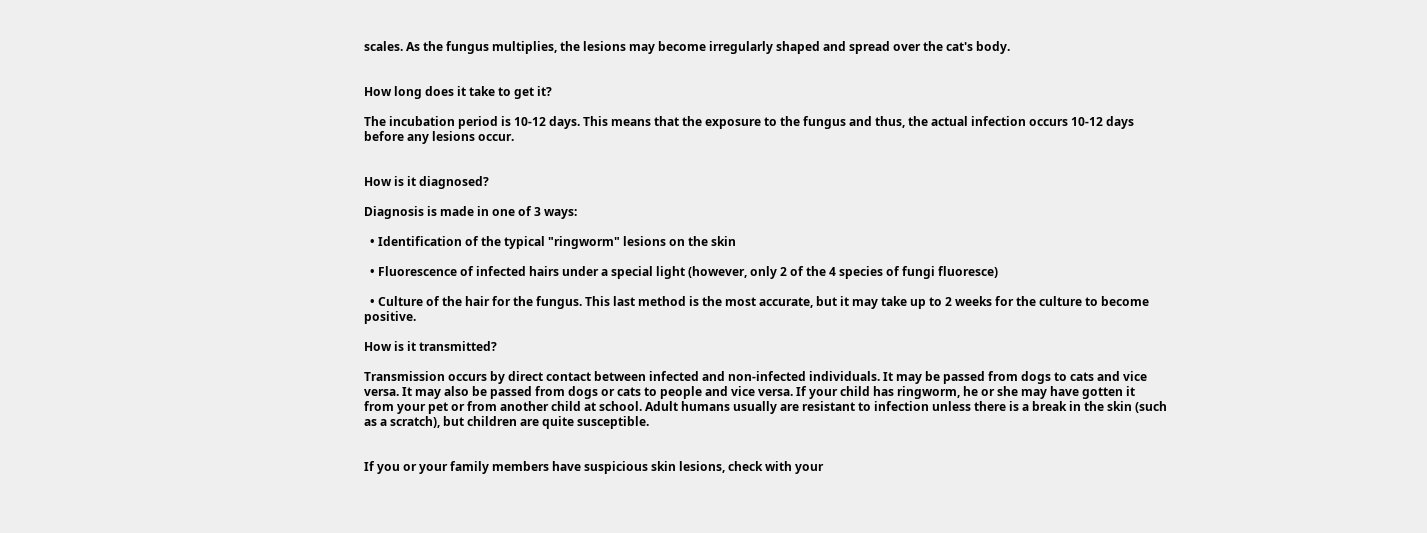scales. As the fungus multiplies, the lesions may become irregularly shaped and spread over the cat's body.


How long does it take to get it?

The incubation period is 10-12 days. This means that the exposure to the fungus and thus, the actual infection occurs 10-12 days before any lesions occur.


How is it diagnosed?

Diagnosis is made in one of 3 ways:

  • Identification of the typical "ringworm" lesions on the skin

  • Fluorescence of infected hairs under a special light (however, only 2 of the 4 species of fungi fluoresce)

  • Culture of the hair for the fungus. This last method is the most accurate, but it may take up to 2 weeks for the culture to become positive.

How is it transmitted?

Transmission occurs by direct contact between infected and non-infected individuals. It may be passed from dogs to cats and vice versa. It may also be passed from dogs or cats to people and vice versa. If your child has ringworm, he or she may have gotten it from your pet or from another child at school. Adult humans usually are resistant to infection unless there is a break in the skin (such as a scratch), but children are quite susceptible.


If you or your family members have suspicious skin lesions, check with your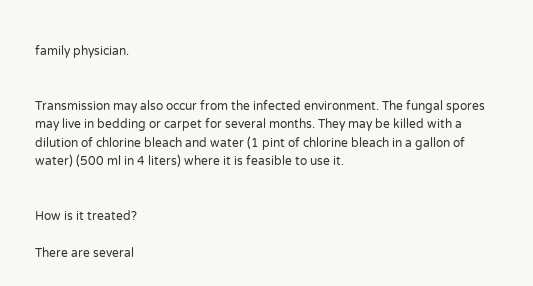family physician.


Transmission may also occur from the infected environment. The fungal spores may live in bedding or carpet for several months. They may be killed with a dilution of chlorine bleach and water (1 pint of chlorine bleach in a gallon of water) (500 ml in 4 liters) where it is feasible to use it.


How is it treated?

There are several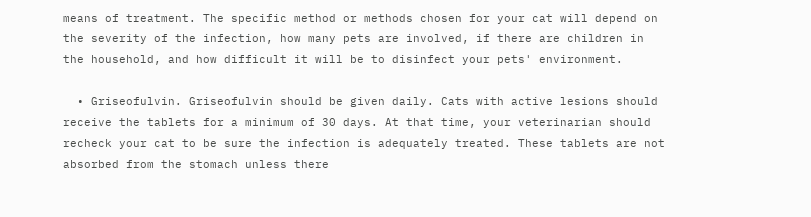means of treatment. The specific method or methods chosen for your cat will depend on the severity of the infection, how many pets are involved, if there are children in the household, and how difficult it will be to disinfect your pets' environment.

  • Griseofulvin. Griseofulvin should be given daily. Cats with active lesions should receive the tablets for a minimum of 30 days. At that time, your veterinarian should recheck your cat to be sure the infection is adequately treated. These tablets are not absorbed from the stomach unless there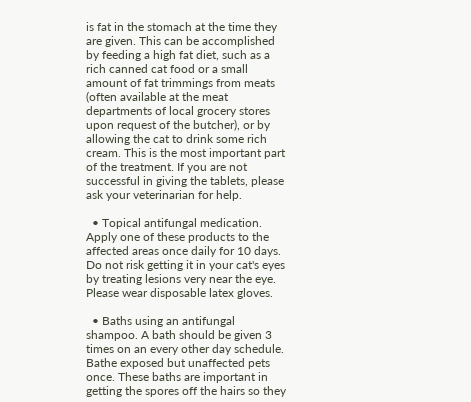is fat in the stomach at the time they are given. This can be accomplished by feeding a high fat diet, such as a rich canned cat food or a small amount of fat trimmings from meats (often available at the meat departments of local grocery stores upon request of the butcher), or by allowing the cat to drink some rich cream. This is the most important part of the treatment. If you are not successful in giving the tablets, please ask your veterinarian for help.

  • Topical antifungal medication. Apply one of these products to the affected areas once daily for 10 days. Do not risk getting it in your cat's eyes by treating lesions very near the eye. Please wear disposable latex gloves.

  • Baths using an antifungal shampoo. A bath should be given 3 times on an every other day schedule. Bathe exposed but unaffected pets once. These baths are important in getting the spores off the hairs so they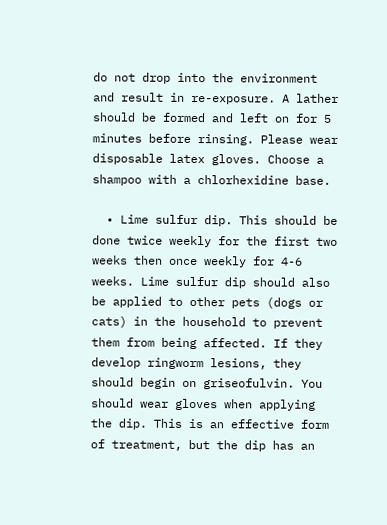do not drop into the environment and result in re-exposure. A lather should be formed and left on for 5 minutes before rinsing. Please wear disposable latex gloves. Choose a shampoo with a chlorhexidine base.

  • Lime sulfur dip. This should be done twice weekly for the first two weeks then once weekly for 4-6 weeks. Lime sulfur dip should also be applied to other pets (dogs or cats) in the household to prevent them from being affected. If they develop ringworm lesions, they should begin on griseofulvin. You should wear gloves when applying the dip. This is an effective form of treatment, but the dip has an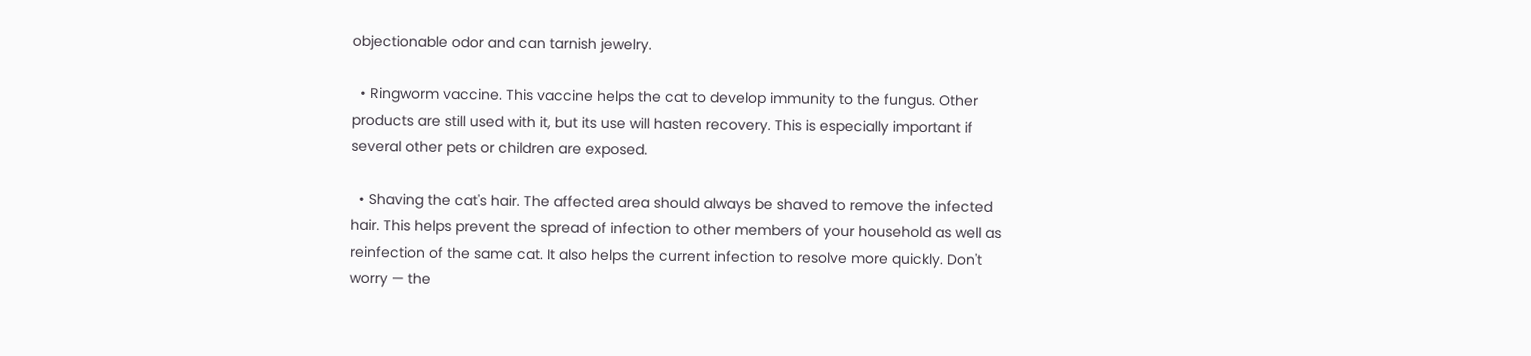objectionable odor and can tarnish jewelry.

  • Ringworm vaccine. This vaccine helps the cat to develop immunity to the fungus. Other products are still used with it, but its use will hasten recovery. This is especially important if several other pets or children are exposed.

  • Shaving the cat's hair. The affected area should always be shaved to remove the infected hair. This helps prevent the spread of infection to other members of your household as well as reinfection of the same cat. It also helps the current infection to resolve more quickly. Don't worry — the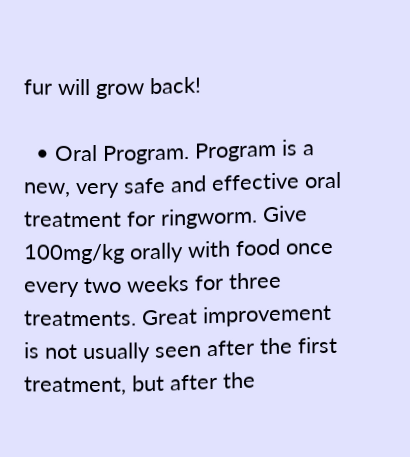fur will grow back!

  • Oral Program. Program is a new, very safe and effective oral treatment for ringworm. Give 100mg/kg orally with food once every two weeks for three treatments. Great improvement is not usually seen after the first treatment, but after the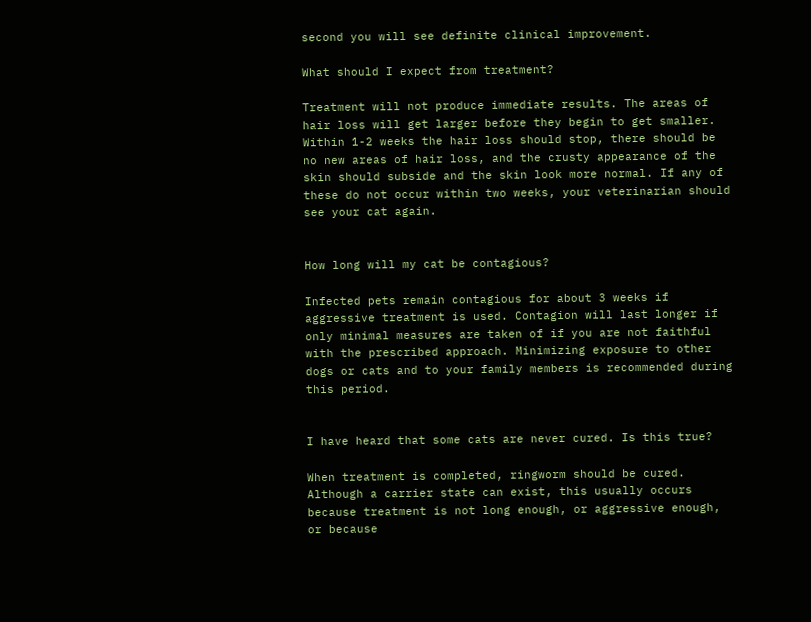second you will see definite clinical improvement.

What should I expect from treatment?

Treatment will not produce immediate results. The areas of hair loss will get larger before they begin to get smaller. Within 1-2 weeks the hair loss should stop, there should be no new areas of hair loss, and the crusty appearance of the skin should subside and the skin look more normal. If any of these do not occur within two weeks, your veterinarian should see your cat again.


How long will my cat be contagious?

Infected pets remain contagious for about 3 weeks if aggressive treatment is used. Contagion will last longer if only minimal measures are taken of if you are not faithful with the prescribed approach. Minimizing exposure to other dogs or cats and to your family members is recommended during this period.


I have heard that some cats are never cured. Is this true?

When treatment is completed, ringworm should be cured. Although a carrier state can exist, this usually occurs because treatment is not long enough, or aggressive enough, or because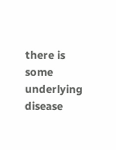there is some underlying disease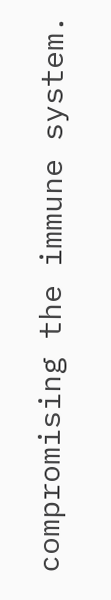compromising the immune system.